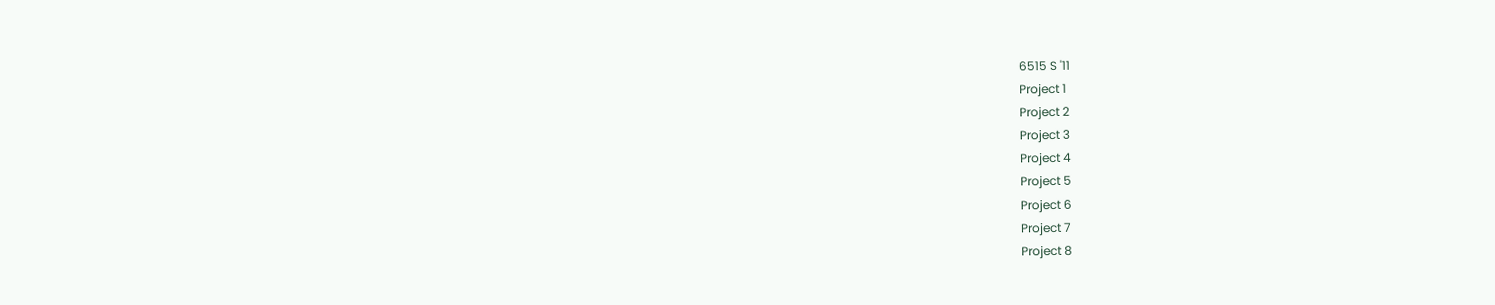6515 S '11
Project 1
Project 2
Project 3
Project 4
Project 5
Project 6
Project 7
Project 8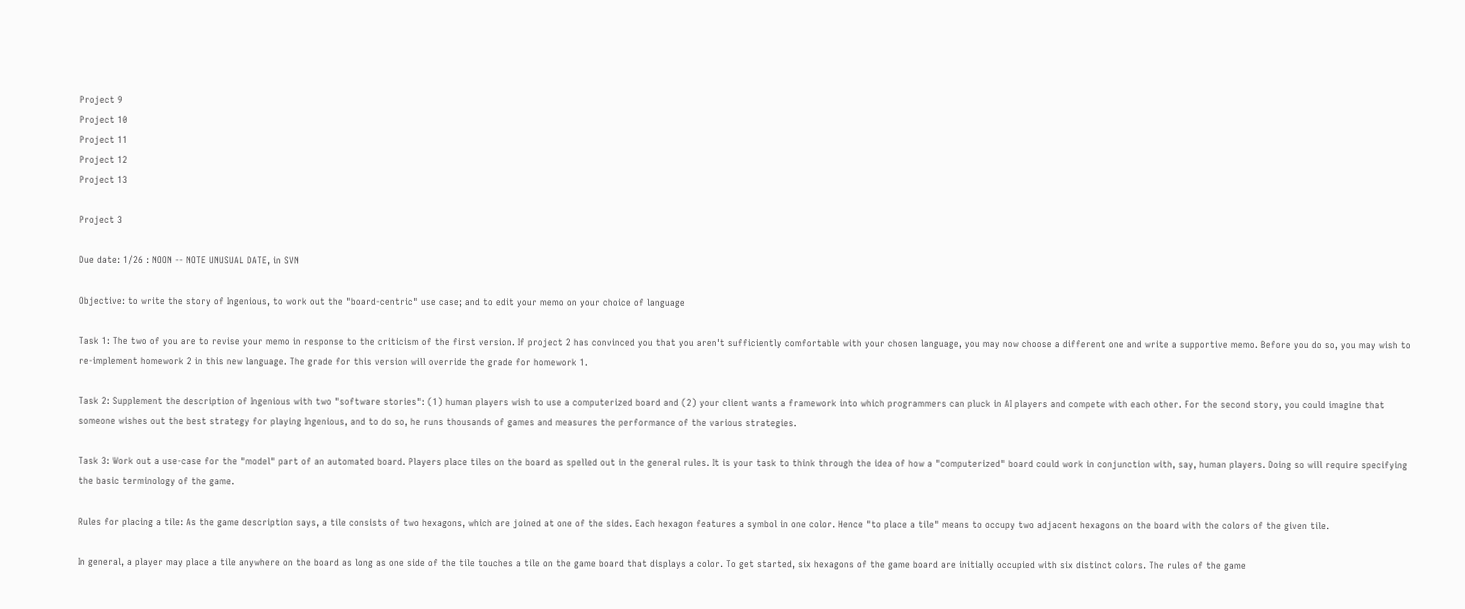Project 9
Project 10
Project 11
Project 12
Project 13

Project 3

Due date: 1/26 : NOON -- NOTE UNUSUAL DATE, in SVN

Objective: to write the story of Ingenious, to work out the "board-centric" use case; and to edit your memo on your choice of language

Task 1: The two of you are to revise your memo in response to the criticism of the first version. If project 2 has convinced you that you aren't sufficiently comfortable with your chosen language, you may now choose a different one and write a supportive memo. Before you do so, you may wish to re-implement homework 2 in this new language. The grade for this version will override the grade for homework 1.

Task 2: Supplement the description of Ingenious with two "software stories": (1) human players wish to use a computerized board and (2) your client wants a framework into which programmers can pluck in AI players and compete with each other. For the second story, you could imagine that someone wishes out the best strategy for playing Ingenious, and to do so, he runs thousands of games and measures the performance of the various strategies.

Task 3: Work out a use-case for the "model" part of an automated board. Players place tiles on the board as spelled out in the general rules. It is your task to think through the idea of how a "computerized" board could work in conjunction with, say, human players. Doing so will require specifying the basic terminology of the game.

Rules for placing a tile: As the game description says, a tile consists of two hexagons, which are joined at one of the sides. Each hexagon features a symbol in one color. Hence "to place a tile" means to occupy two adjacent hexagons on the board with the colors of the given tile.

In general, a player may place a tile anywhere on the board as long as one side of the tile touches a tile on the game board that displays a color. To get started, six hexagons of the game board are initially occupied with six distinct colors. The rules of the game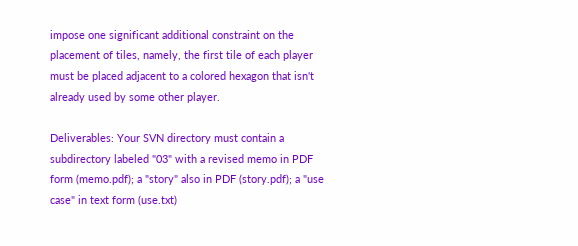impose one significant additional constraint on the placement of tiles, namely, the first tile of each player must be placed adjacent to a colored hexagon that isn't already used by some other player.

Deliverables: Your SVN directory must contain a subdirectory labeled "03" with a revised memo in PDF form (memo.pdf); a "story" also in PDF (story.pdf); a "use case" in text form (use.txt)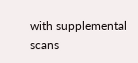with supplemental scans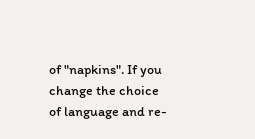of "napkins". If you change the choice of language and re-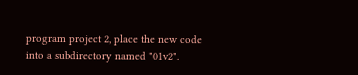program project 2, place the new code into a subdirectory named "01v2".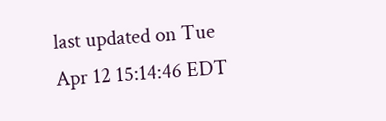last updated on Tue Apr 12 15:14:46 EDT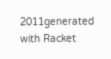2011generated with Racket